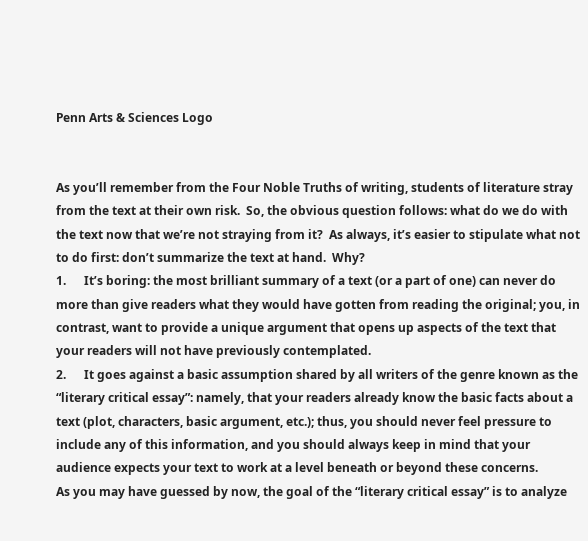Penn Arts & Sciences Logo


As you’ll remember from the Four Noble Truths of writing, students of literature stray from the text at their own risk.  So, the obvious question follows: what do we do with the text now that we’re not straying from it?  As always, it’s easier to stipulate what not to do first: don’t summarize the text at hand.  Why?
1.      It’s boring: the most brilliant summary of a text (or a part of one) can never do more than give readers what they would have gotten from reading the original; you, in contrast, want to provide a unique argument that opens up aspects of the text that your readers will not have previously contemplated.
2.      It goes against a basic assumption shared by all writers of the genre known as the “literary critical essay”: namely, that your readers already know the basic facts about a text (plot, characters, basic argument, etc.); thus, you should never feel pressure to include any of this information, and you should always keep in mind that your audience expects your text to work at a level beneath or beyond these concerns.
As you may have guessed by now, the goal of the “literary critical essay” is to analyze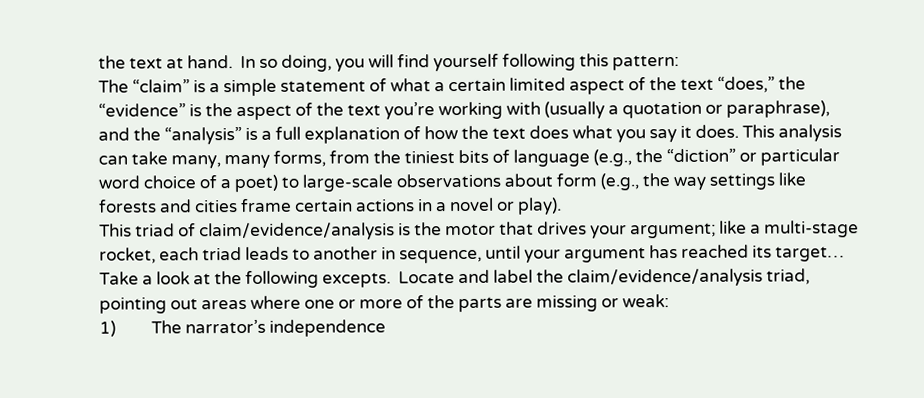the text at hand.  In so doing, you will find yourself following this pattern:
The “claim” is a simple statement of what a certain limited aspect of the text “does,” the “evidence” is the aspect of the text you’re working with (usually a quotation or paraphrase), and the “analysis” is a full explanation of how the text does what you say it does. This analysis can take many, many forms, from the tiniest bits of language (e.g., the “diction” or particular word choice of a poet) to large-scale observations about form (e.g., the way settings like forests and cities frame certain actions in a novel or play).
This triad of claim/evidence/analysis is the motor that drives your argument; like a multi-stage rocket, each triad leads to another in sequence, until your argument has reached its target…
Take a look at the following excepts.  Locate and label the claim/evidence/analysis triad, pointing out areas where one or more of the parts are missing or weak:
1)         The narrator’s independence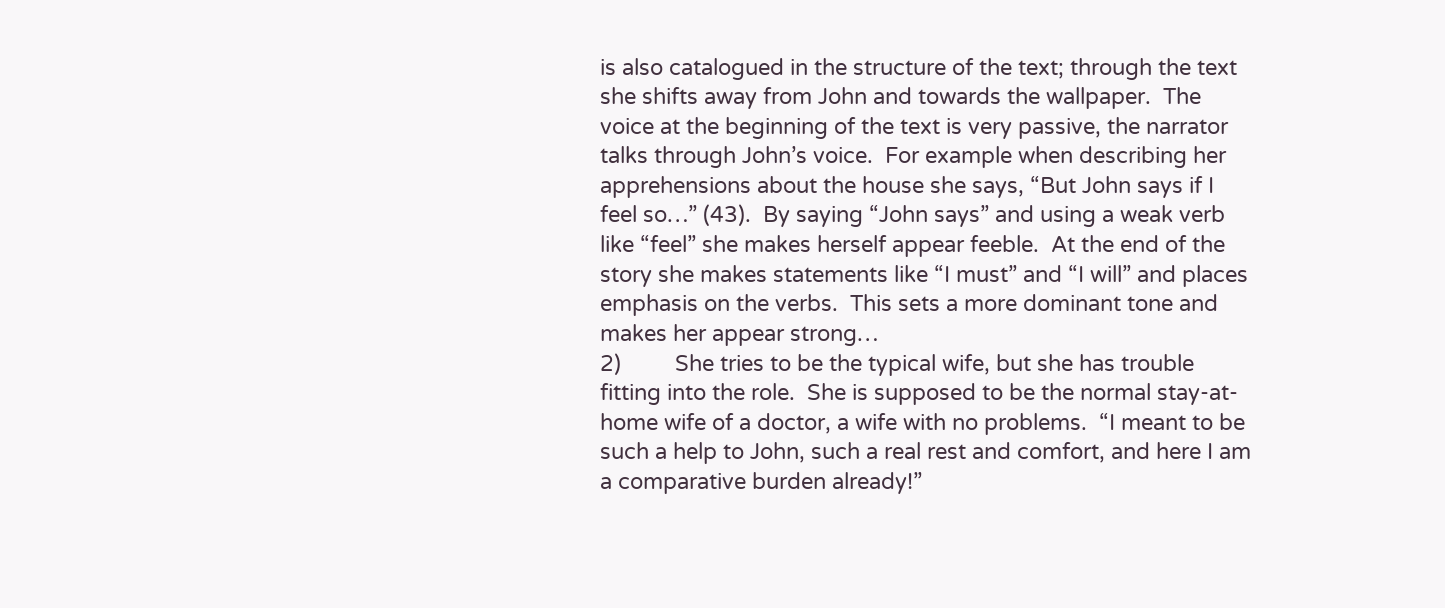is also catalogued in the structure of the text; through the text she shifts away from John and towards the wallpaper.  The voice at the beginning of the text is very passive, the narrator talks through John’s voice.  For example when describing her apprehensions about the house she says, “But John says if I feel so…” (43).  By saying “John says” and using a weak verb like “feel” she makes herself appear feeble.  At the end of the story she makes statements like “I must” and “I will” and places emphasis on the verbs.  This sets a more dominant tone and makes her appear strong…
2)         She tries to be the typical wife, but she has trouble fitting into the role.  She is supposed to be the normal stay-at-home wife of a doctor, a wife with no problems.  “I meant to be such a help to John, such a real rest and comfort, and here I am a comparative burden already!”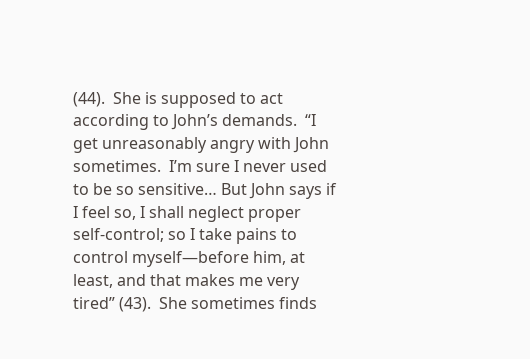(44).  She is supposed to act according to John’s demands.  “I get unreasonably angry with John sometimes.  I’m sure I never used to be so sensitive… But John says if I feel so, I shall neglect proper self-control; so I take pains to control myself—before him, at least, and that makes me very tired” (43).  She sometimes finds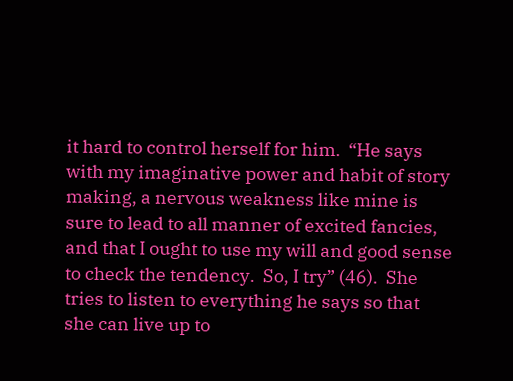it hard to control herself for him.  “He says with my imaginative power and habit of story making, a nervous weakness like mine is sure to lead to all manner of excited fancies, and that I ought to use my will and good sense to check the tendency.  So, I try” (46).  She tries to listen to everything he says so that she can live up to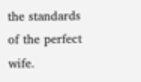the standards of the perfect wife.